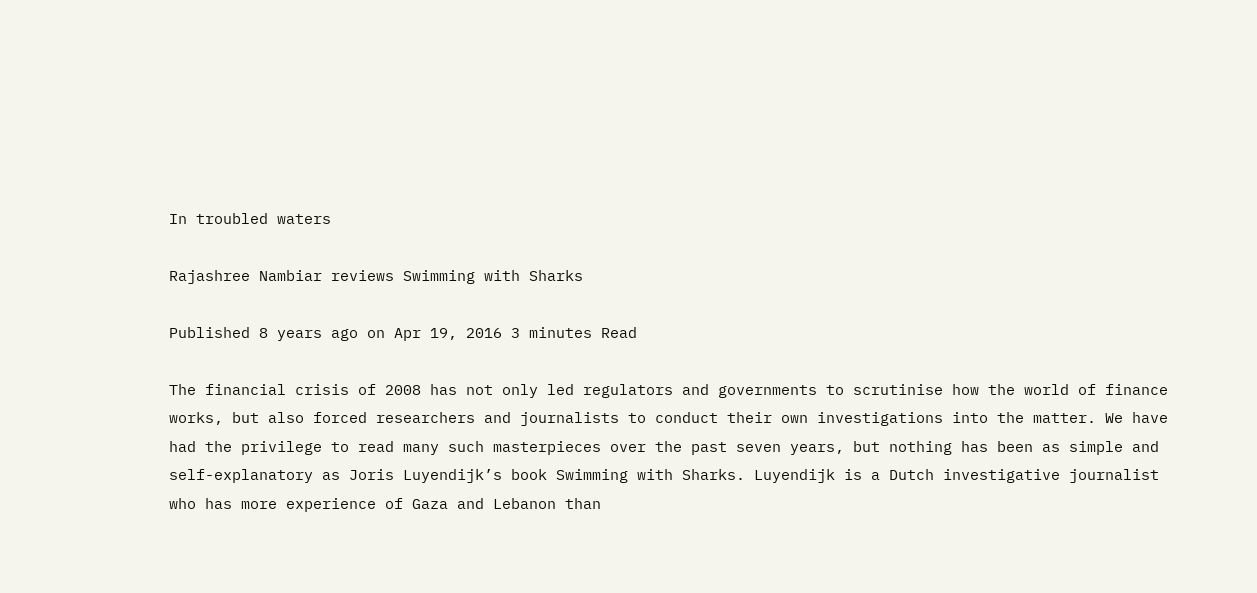In troubled waters

Rajashree Nambiar reviews Swimming with Sharks

Published 8 years ago on Apr 19, 2016 3 minutes Read

The financial crisis of 2008 has not only led regulators and governments to scrutinise how the world of finance works, but also forced researchers and journalists to conduct their own investigations into the matter. We have had the privilege to read many such masterpieces over the past seven years, but nothing has been as simple and self-explanatory as Joris Luyendijk’s book Swimming with Sharks. Luyendijk is a Dutch investigative journalist who has more experience of Gaza and Lebanon than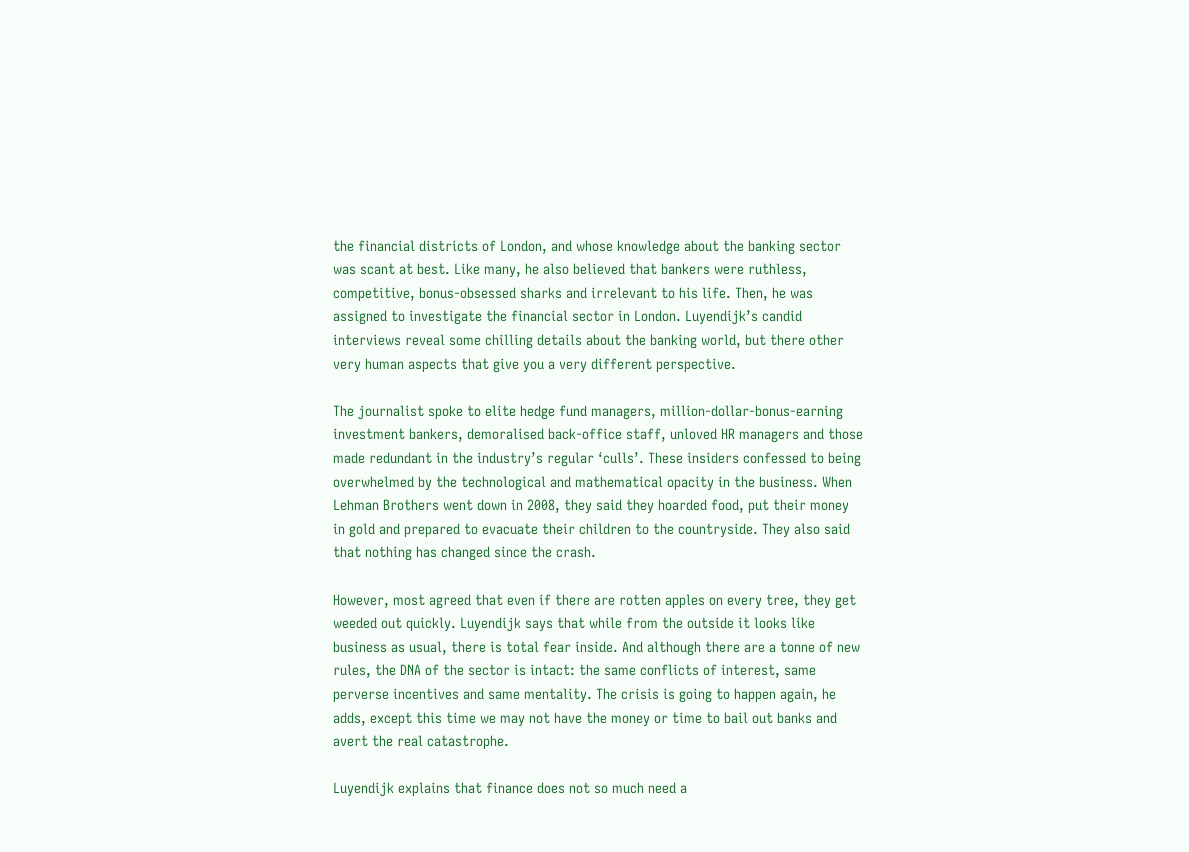the financial districts of London, and whose knowledge about the banking sector was scant at best. Like many, he also believed that bankers were ruthless, competitive, bonus-obsessed sharks and irrelevant to his life. Then, he was assigned to investigate the financial sector in London. Luyendijk’s candid interviews reveal some chilling details about the banking world, but there other very human aspects that give you a very different perspective.

The journalist spoke to elite hedge fund managers, million-dollar-bonus-earning investment bankers, demoralised back-office staff, unloved HR managers and those made redundant in the industry’s regular ‘culls’. These insiders confessed to being overwhelmed by the technological and mathematical opacity in the business. When Lehman Brothers went down in 2008, they said they hoarded food, put their money in gold and prepared to evacuate their children to the countryside. They also said that nothing has changed since the crash.

However, most agreed that even if there are rotten apples on every tree, they get weeded out quickly. Luyendijk says that while from the outside it looks like business as usual, there is total fear inside. And although there are a tonne of new rules, the DNA of the sector is intact: the same conflicts of interest, same perverse incentives and same mentality. The crisis is going to happen again, he adds, except this time we may not have the money or time to bail out banks and avert the real catastrophe.

Luyendijk explains that finance does not so much need a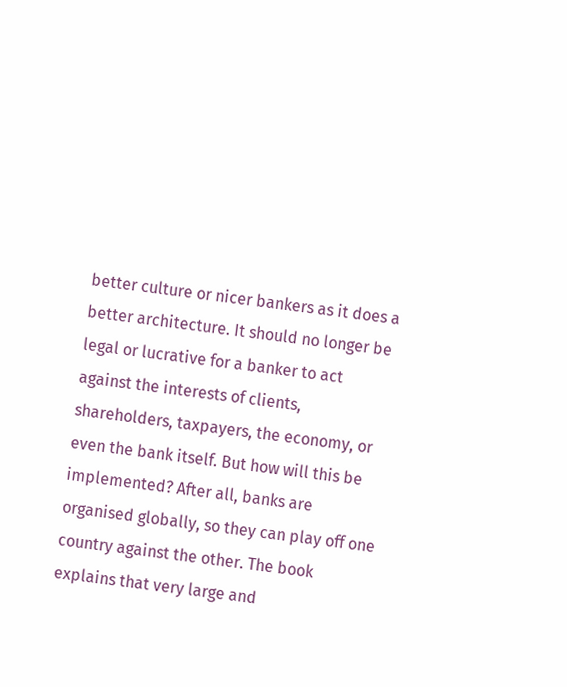better culture or nicer bankers as it does a better architecture. It should no longer be legal or lucrative for a banker to act against the interests of clients, shareholders, taxpayers, the economy, or even the bank itself. But how will this be implemented? After all, banks are organised globally, so they can play off one country against the other. The book explains that very large and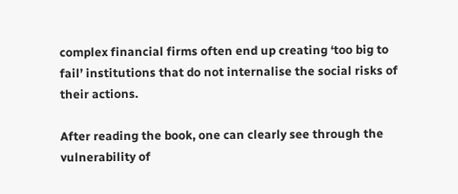complex financial firms often end up creating ‘too big to fail’ institutions that do not internalise the social risks of their actions.

After reading the book, one can clearly see through the vulnerability of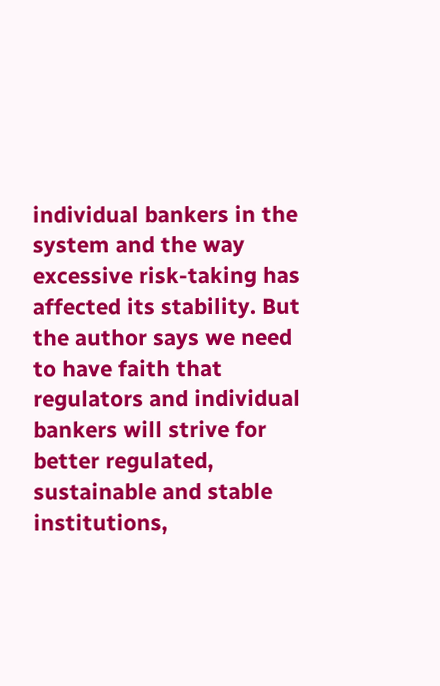individual bankers in the system and the way excessive risk-taking has affected its stability. But the author says we need to have faith that regulators and individual bankers will strive for better regulated, sustainable and stable institutions,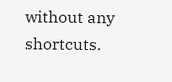without any shortcuts.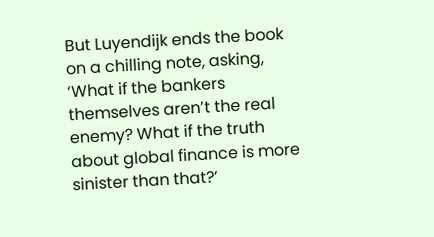But Luyendijk ends the book on a chilling note, asking, ‘What if the bankers themselves aren’t the real enemy? What if the truth about global finance is more sinister than that?’